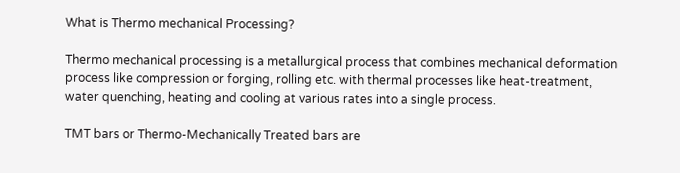What is Thermo mechanical Processing?

Thermo mechanical processing is a metallurgical process that combines mechanical deformation process like compression or forging, rolling etc. with thermal processes like heat-treatment, water quenching, heating and cooling at various rates into a single process.

TMT bars or Thermo-Mechanically Treated bars are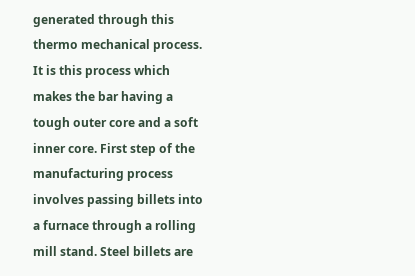generated through this thermo mechanical process. It is this process which makes the bar having a tough outer core and a soft inner core. First step of the manufacturing process involves passing billets into a furnace through a rolling mill stand. Steel billets are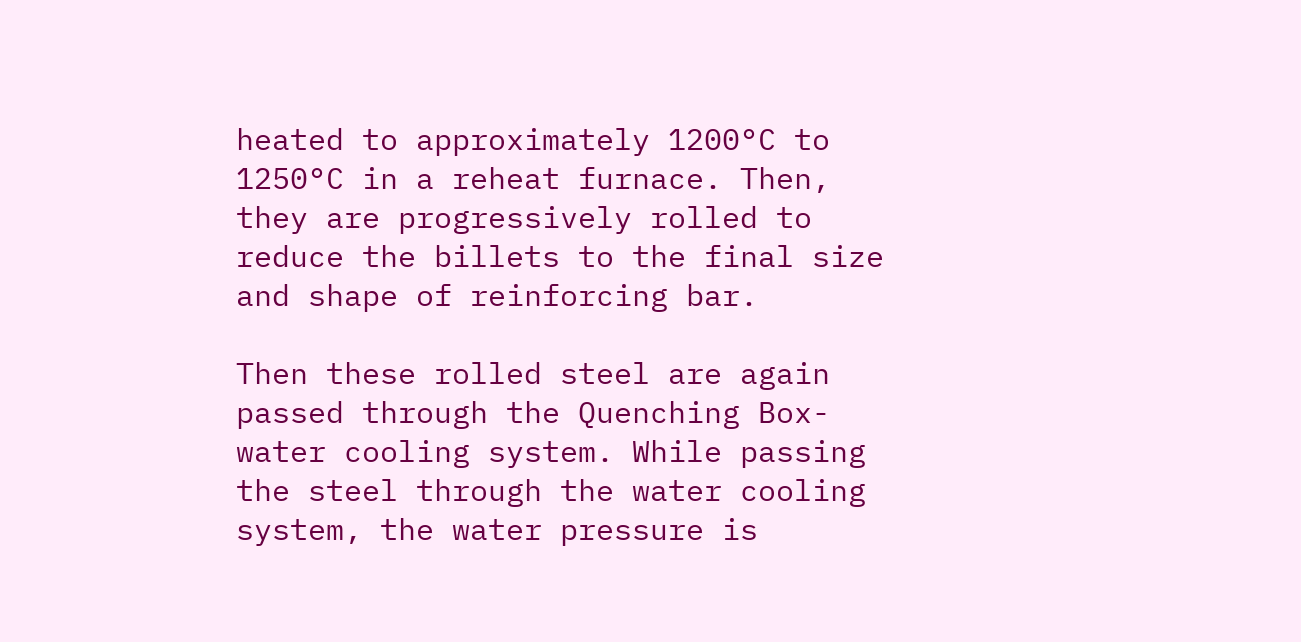heated to approximately 1200°C to 1250°C in a reheat furnace. Then, they are progressively rolled to reduce the billets to the final size and shape of reinforcing bar.

Then these rolled steel are again passed through the Quenching Box-water cooling system. While passing the steel through the water cooling system, the water pressure is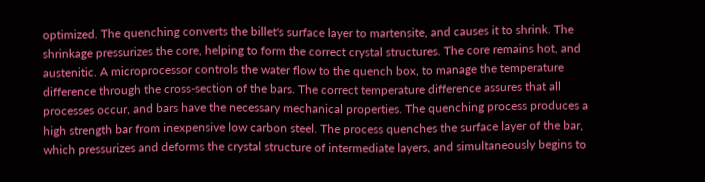optimized. The quenching converts the billet's surface layer to martensite, and causes it to shrink. The shrinkage pressurizes the core, helping to form the correct crystal structures. The core remains hot, and austenitic. A microprocessor controls the water flow to the quench box, to manage the temperature difference through the cross-section of the bars. The correct temperature difference assures that all processes occur, and bars have the necessary mechanical properties. The quenching process produces a high strength bar from inexpensive low carbon steel. The process quenches the surface layer of the bar, which pressurizes and deforms the crystal structure of intermediate layers, and simultaneously begins to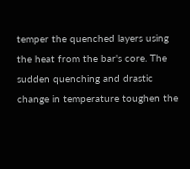temper the quenched layers using the heat from the bar's core. The sudden quenching and drastic change in temperature toughen the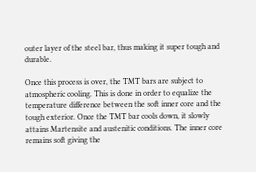outer layer of the steel bar, thus making it super tough and durable.

Once this process is over, the TMT bars are subject to atmospheric cooling. This is done in order to equalize the temperature difference between the soft inner core and the tough exterior. Once the TMT bar cools down, it slowly attains Martensite and austenitic conditions. The inner core remains soft giving the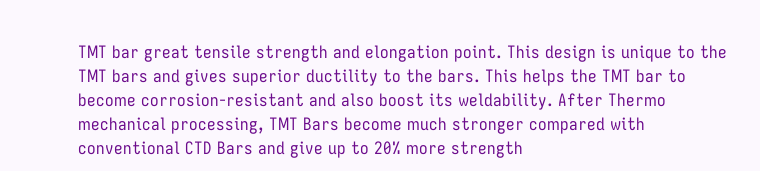TMT bar great tensile strength and elongation point. This design is unique to the TMT bars and gives superior ductility to the bars. This helps the TMT bar to become corrosion-resistant and also boost its weldability. After Thermo mechanical processing, TMT Bars become much stronger compared with conventional CTD Bars and give up to 20% more strength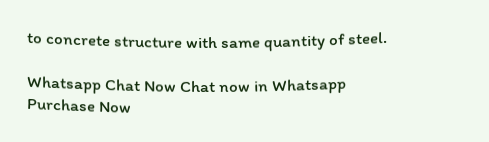to concrete structure with same quantity of steel.

Whatsapp Chat Now Chat now in Whatsapp
Purchase Now